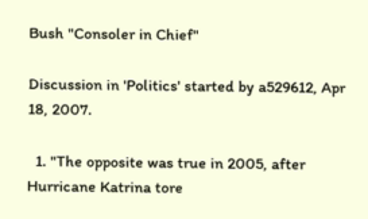Bush "Consoler in Chief"

Discussion in 'Politics' started by a529612, Apr 18, 2007.

  1. "The opposite was true in 2005, after Hurricane Katrina tore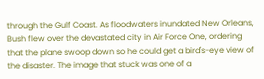through the Gulf Coast. As floodwaters inundated New Orleans, Bush flew over the devastated city in Air Force One, ordering that the plane swoop down so he could get a bird's-eye view of the disaster. The image that stuck was one of a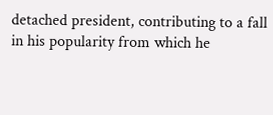detached president, contributing to a fall in his popularity from which he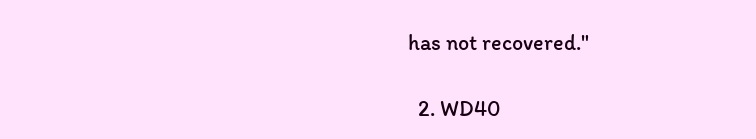has not recovered."

  2. WD40